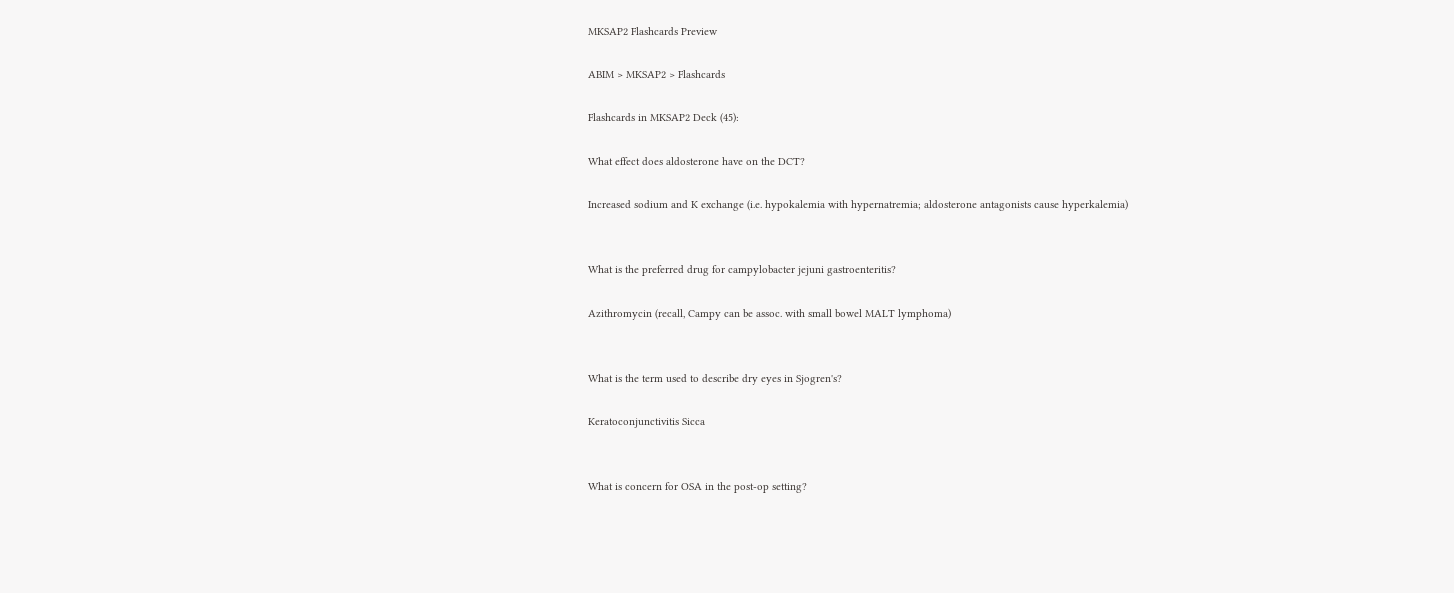MKSAP2 Flashcards Preview

ABIM > MKSAP2 > Flashcards

Flashcards in MKSAP2 Deck (45):

What effect does aldosterone have on the DCT?

Increased sodium and K exchange (i.e. hypokalemia with hypernatremia; aldosterone antagonists cause hyperkalemia)


What is the preferred drug for campylobacter jejuni gastroenteritis?

Azithromycin (recall, Campy can be assoc. with small bowel MALT lymphoma)


What is the term used to describe dry eyes in Sjogren's?

Keratoconjunctivitis Sicca


What is concern for OSA in the post-op setting?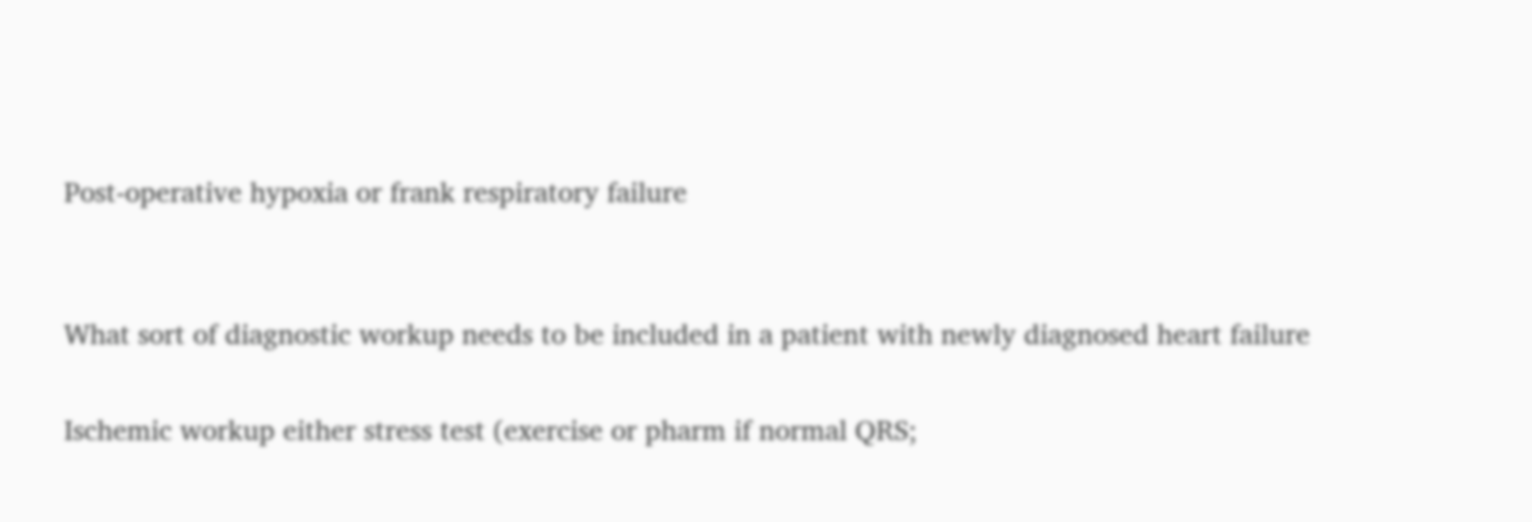Post-operative hypoxia or frank respiratory failure


What sort of diagnostic workup needs to be included in a patient with newly diagnosed heart failure

Ischemic workup either stress test (exercise or pharm if normal QRS;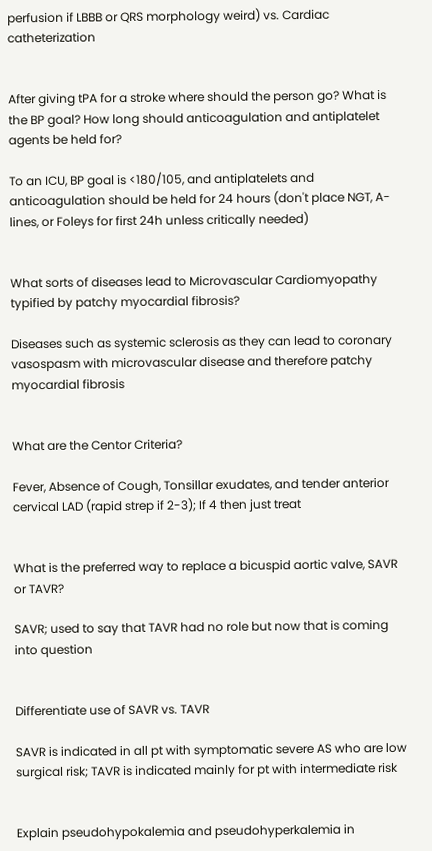perfusion if LBBB or QRS morphology weird) vs. Cardiac catheterization


After giving tPA for a stroke where should the person go? What is the BP goal? How long should anticoagulation and antiplatelet agents be held for?

To an ICU, BP goal is <180/105, and antiplatelets and anticoagulation should be held for 24 hours (don't place NGT, A-lines, or Foleys for first 24h unless critically needed)


What sorts of diseases lead to Microvascular Cardiomyopathy typified by patchy myocardial fibrosis?

Diseases such as systemic sclerosis as they can lead to coronary vasospasm with microvascular disease and therefore patchy myocardial fibrosis


What are the Centor Criteria?

Fever, Absence of Cough, Tonsillar exudates, and tender anterior cervical LAD (rapid strep if 2-3); If 4 then just treat


What is the preferred way to replace a bicuspid aortic valve, SAVR or TAVR?

SAVR; used to say that TAVR had no role but now that is coming into question


Differentiate use of SAVR vs. TAVR

SAVR is indicated in all pt with symptomatic severe AS who are low surgical risk; TAVR is indicated mainly for pt with intermediate risk


Explain pseudohypokalemia and pseudohyperkalemia in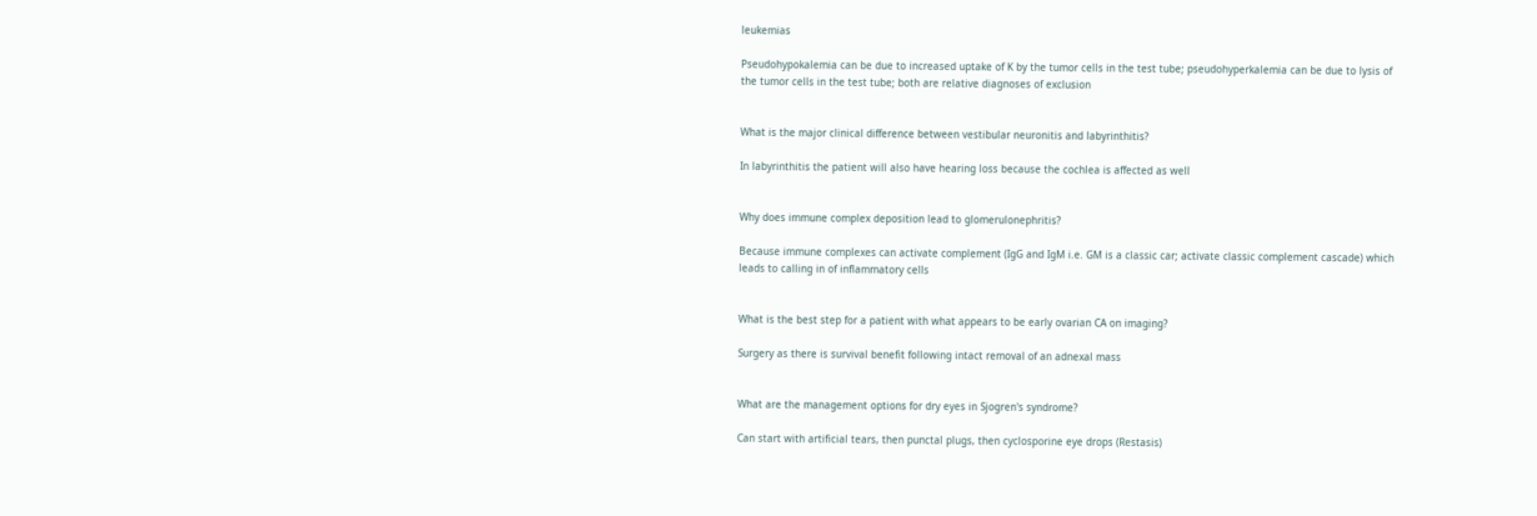leukemias

Pseudohypokalemia can be due to increased uptake of K by the tumor cells in the test tube; pseudohyperkalemia can be due to lysis of the tumor cells in the test tube; both are relative diagnoses of exclusion


What is the major clinical difference between vestibular neuronitis and labyrinthitis?

In labyrinthitis the patient will also have hearing loss because the cochlea is affected as well


Why does immune complex deposition lead to glomerulonephritis?

Because immune complexes can activate complement (IgG and IgM i.e. GM is a classic car; activate classic complement cascade) which leads to calling in of inflammatory cells


What is the best step for a patient with what appears to be early ovarian CA on imaging?

Surgery as there is survival benefit following intact removal of an adnexal mass


What are the management options for dry eyes in Sjogren's syndrome?

Can start with artificial tears, then punctal plugs, then cyclosporine eye drops (Restasis)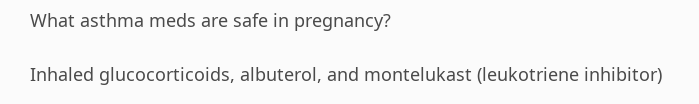What asthma meds are safe in pregnancy?

Inhaled glucocorticoids, albuterol, and montelukast (leukotriene inhibitor)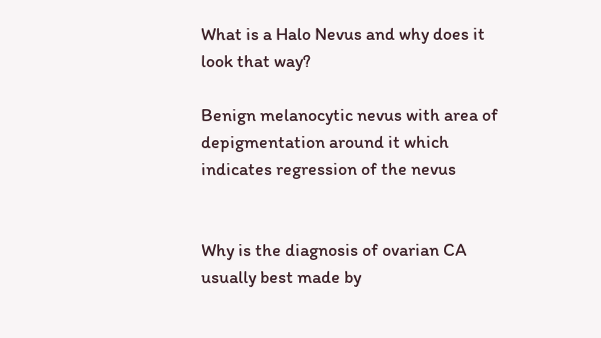What is a Halo Nevus and why does it look that way?

Benign melanocytic nevus with area of depigmentation around it which indicates regression of the nevus


Why is the diagnosis of ovarian CA usually best made by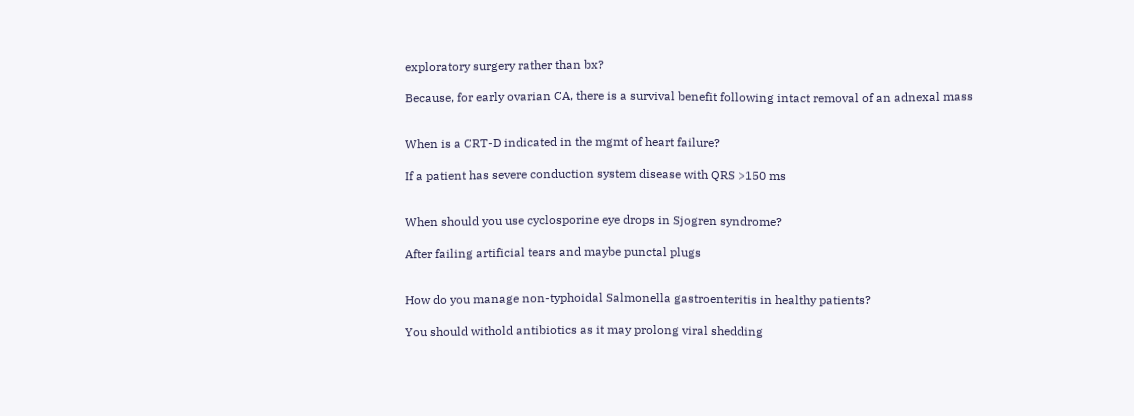exploratory surgery rather than bx?

Because, for early ovarian CA, there is a survival benefit following intact removal of an adnexal mass


When is a CRT-D indicated in the mgmt of heart failure?

If a patient has severe conduction system disease with QRS >150 ms


When should you use cyclosporine eye drops in Sjogren syndrome?

After failing artificial tears and maybe punctal plugs


How do you manage non-typhoidal Salmonella gastroenteritis in healthy patients?

You should withold antibiotics as it may prolong viral shedding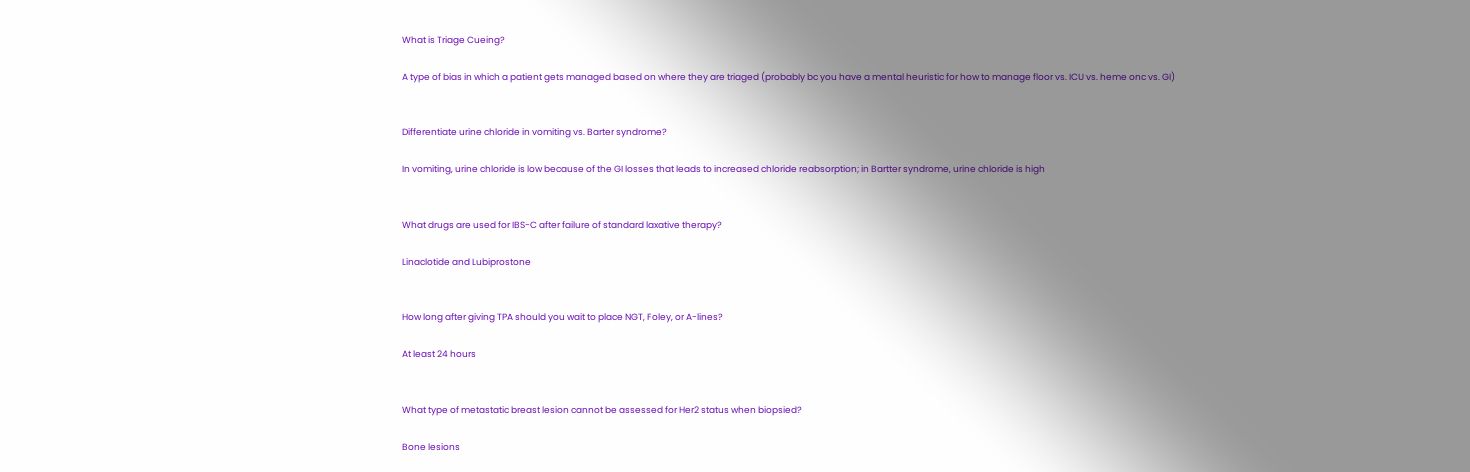What is Triage Cueing?

A type of bias in which a patient gets managed based on where they are triaged (probably bc you have a mental heuristic for how to manage floor vs. ICU vs. heme onc vs. GI)


Differentiate urine chloride in vomiting vs. Barter syndrome?

In vomiting, urine chloride is low because of the GI losses that leads to increased chloride reabsorption; in Bartter syndrome, urine chloride is high


What drugs are used for IBS-C after failure of standard laxative therapy?

Linaclotide and Lubiprostone


How long after giving TPA should you wait to place NGT, Foley, or A-lines?

At least 24 hours


What type of metastatic breast lesion cannot be assessed for Her2 status when biopsied?

Bone lesions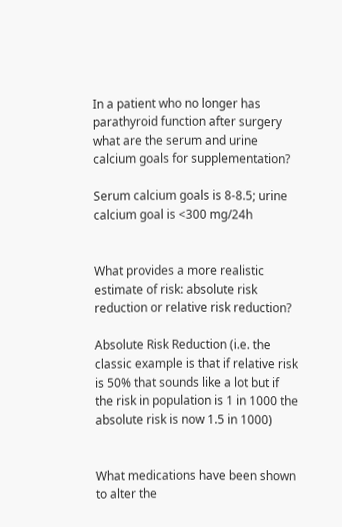In a patient who no longer has parathyroid function after surgery what are the serum and urine calcium goals for supplementation?

Serum calcium goals is 8-8.5; urine calcium goal is <300 mg/24h


What provides a more realistic estimate of risk: absolute risk reduction or relative risk reduction?

Absolute Risk Reduction (i.e. the classic example is that if relative risk is 50% that sounds like a lot but if the risk in population is 1 in 1000 the absolute risk is now 1.5 in 1000)


What medications have been shown to alter the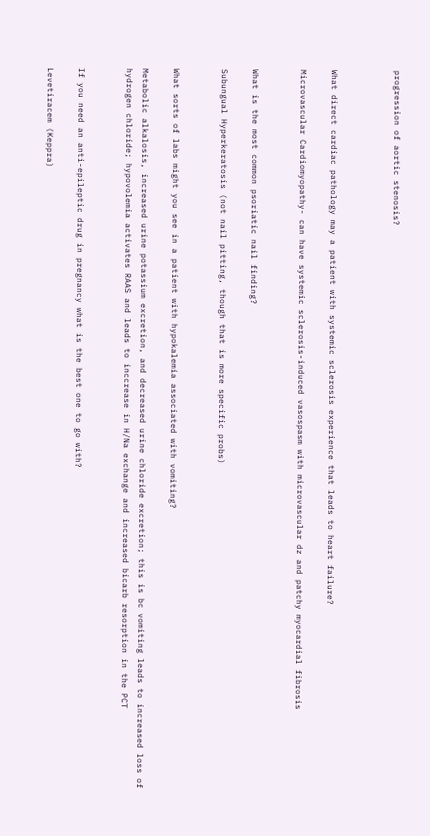progression of aortic stenosis?



What direct cardiac pathology may a patient with systemic sclerosis experience that leads to heart failure?

Microvascular Cardiomyopathy- can have systemic sclerosis-induced vasospasm with microvascular dz and patchy myocardial fibrosis


What is the most common psoriatic nail finding?

Subungual Hyperkeratosis (not nail pitting, though that is more specific probs)


What sorts of labs might you see in a patient with hypokalemia associated with vomiting?

Metabolic alkalosis, increased urine potassium excretion, and decreased urine chloride excretion; this is bc vomiting leads to increased loss of hydrogen chloride; hypovolemia activates RAAS and leads to inccrease in H/Na exchange and increased bicarb resorption in the PCT


If you need an anti-epileptic drug in pregnancy what is the best one to go with?

Levetiracem (Keppra)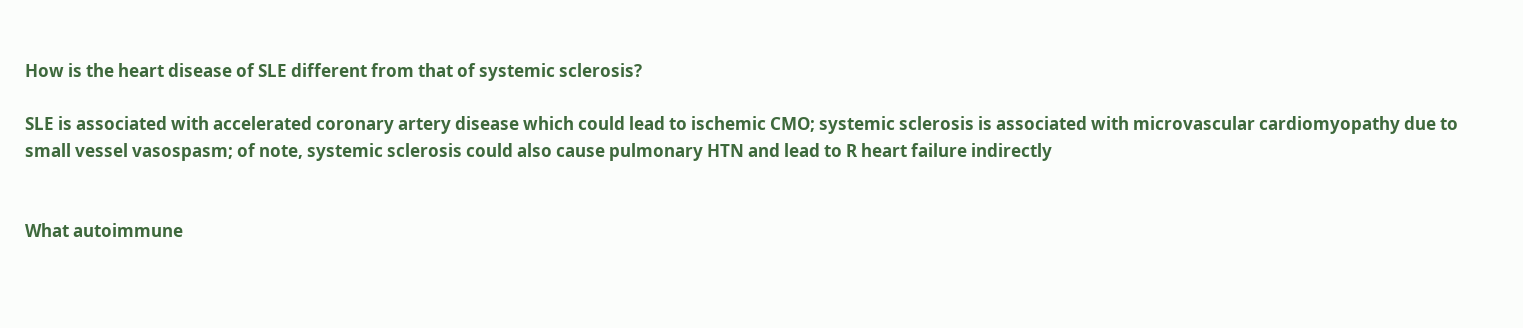How is the heart disease of SLE different from that of systemic sclerosis?

SLE is associated with accelerated coronary artery disease which could lead to ischemic CMO; systemic sclerosis is associated with microvascular cardiomyopathy due to small vessel vasospasm; of note, systemic sclerosis could also cause pulmonary HTN and lead to R heart failure indirectly


What autoimmune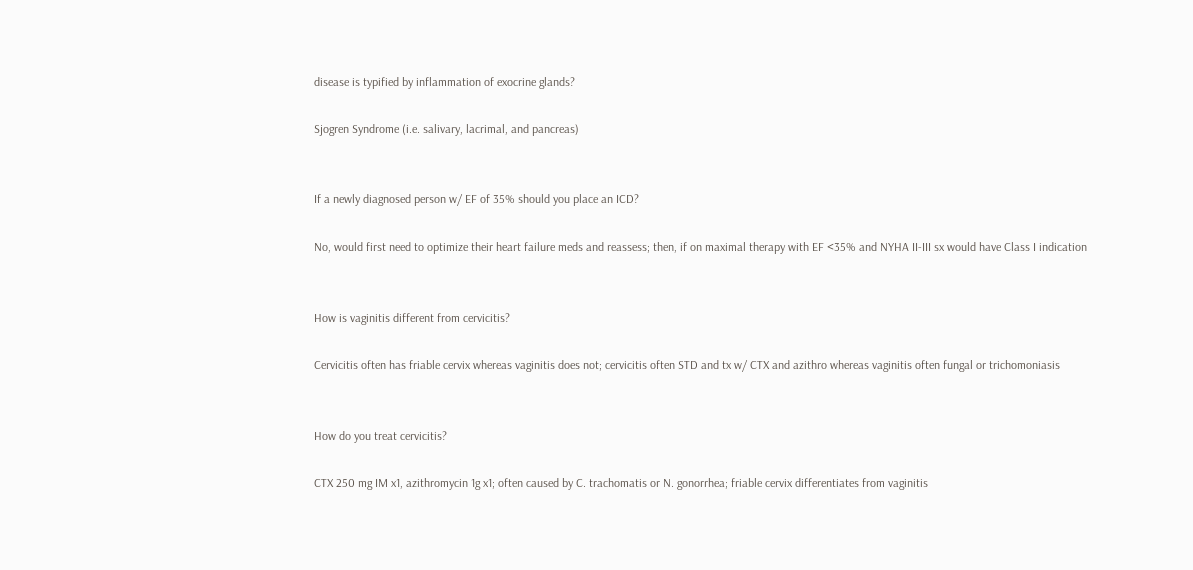disease is typified by inflammation of exocrine glands?

Sjogren Syndrome (i.e. salivary, lacrimal, and pancreas)


If a newly diagnosed person w/ EF of 35% should you place an ICD?

No, would first need to optimize their heart failure meds and reassess; then, if on maximal therapy with EF <35% and NYHA II-III sx would have Class I indication


How is vaginitis different from cervicitis?

Cervicitis often has friable cervix whereas vaginitis does not; cervicitis often STD and tx w/ CTX and azithro whereas vaginitis often fungal or trichomoniasis


How do you treat cervicitis?

CTX 250 mg IM x1, azithromycin 1g x1; often caused by C. trachomatis or N. gonorrhea; friable cervix differentiates from vaginitis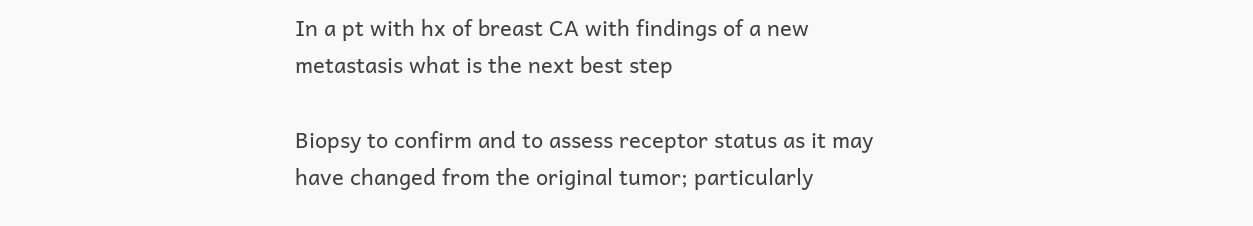In a pt with hx of breast CA with findings of a new metastasis what is the next best step

Biopsy to confirm and to assess receptor status as it may have changed from the original tumor; particularly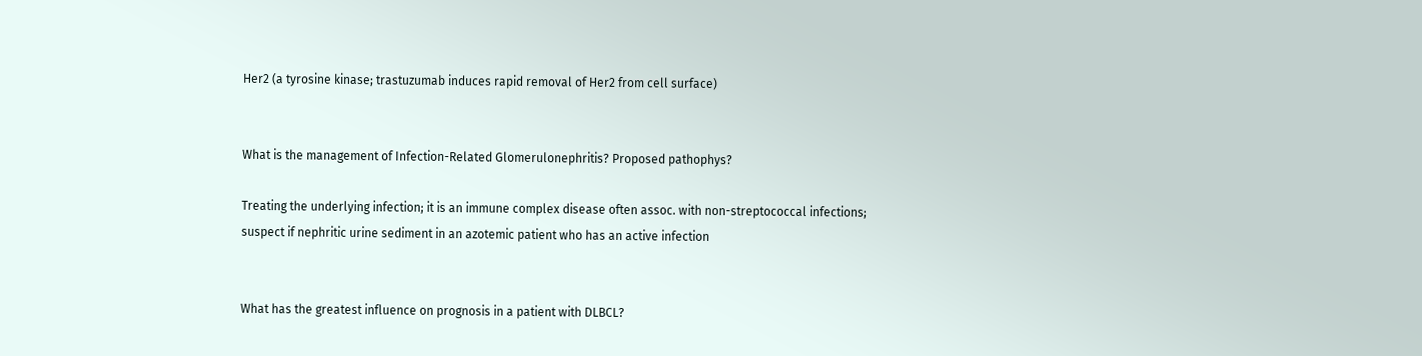Her2 (a tyrosine kinase; trastuzumab induces rapid removal of Her2 from cell surface)


What is the management of Infection-Related Glomerulonephritis? Proposed pathophys?

Treating the underlying infection; it is an immune complex disease often assoc. with non-streptococcal infections; suspect if nephritic urine sediment in an azotemic patient who has an active infection


What has the greatest influence on prognosis in a patient with DLBCL?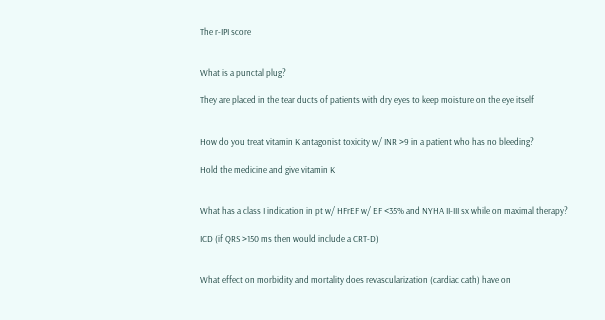The r-IPI score


What is a punctal plug?

They are placed in the tear ducts of patients with dry eyes to keep moisture on the eye itself


How do you treat vitamin K antagonist toxicity w/ INR >9 in a patient who has no bleeding?

Hold the medicine and give vitamin K


What has a class I indication in pt w/ HFrEF w/ EF <35% and NYHA II-III sx while on maximal therapy?

ICD (if QRS >150 ms then would include a CRT-D)


What effect on morbidity and mortality does revascularization (cardiac cath) have on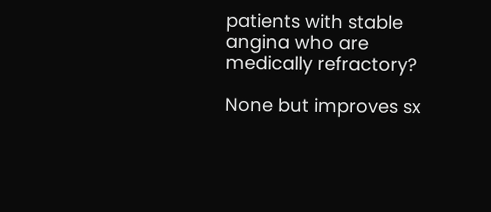patients with stable angina who are medically refractory?

None but improves sx